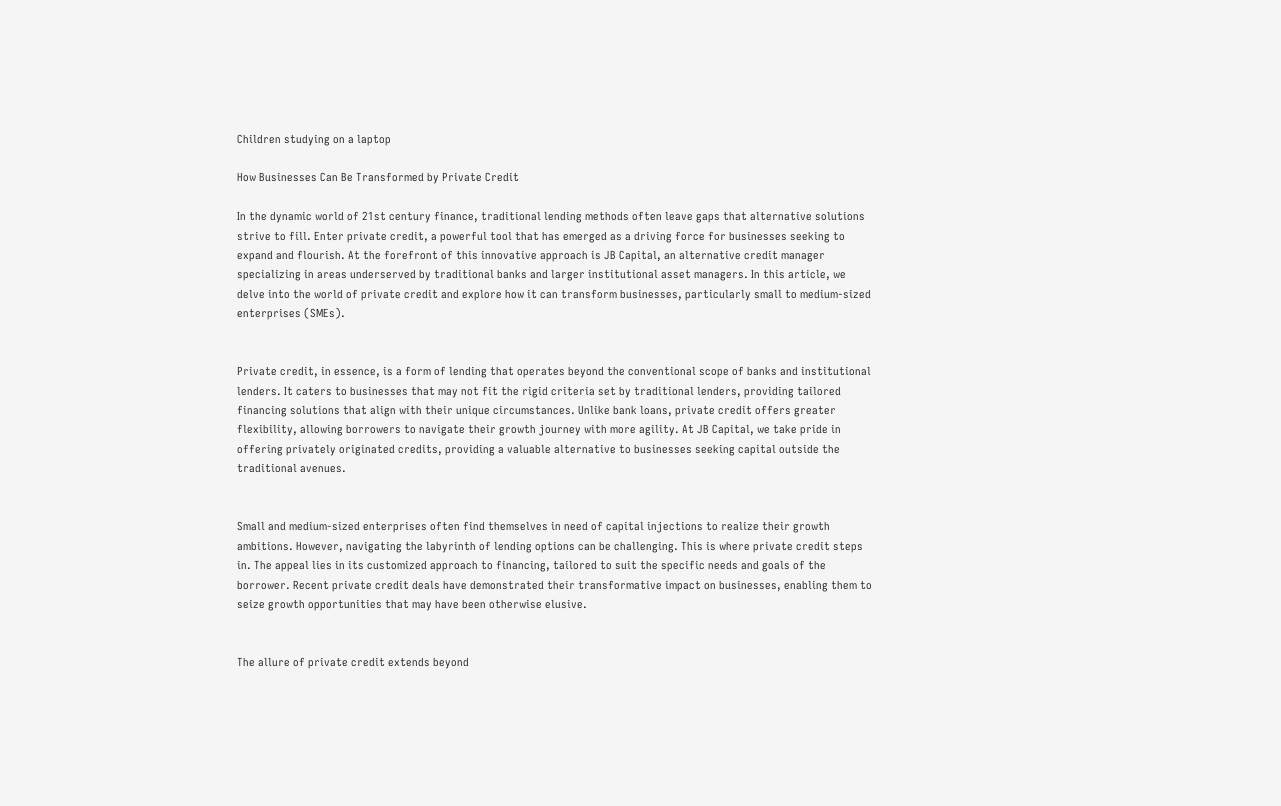Children studying on a laptop

How Businesses Can Be Transformed by Private Credit

In the dynamic world of 21st century finance, traditional lending methods often leave gaps that alternative solutions strive to fill. Enter private credit, a powerful tool that has emerged as a driving force for businesses seeking to expand and flourish. At the forefront of this innovative approach is JB Capital, an alternative credit manager specializing in areas underserved by traditional banks and larger institutional asset managers. In this article, we delve into the world of private credit and explore how it can transform businesses, particularly small to medium-sized enterprises (SMEs).


Private credit, in essence, is a form of lending that operates beyond the conventional scope of banks and institutional lenders. It caters to businesses that may not fit the rigid criteria set by traditional lenders, providing tailored financing solutions that align with their unique circumstances. Unlike bank loans, private credit offers greater flexibility, allowing borrowers to navigate their growth journey with more agility. At JB Capital, we take pride in offering privately originated credits, providing a valuable alternative to businesses seeking capital outside the traditional avenues.


Small and medium-sized enterprises often find themselves in need of capital injections to realize their growth ambitions. However, navigating the labyrinth of lending options can be challenging. This is where private credit steps in. The appeal lies in its customized approach to financing, tailored to suit the specific needs and goals of the borrower. Recent private credit deals have demonstrated their transformative impact on businesses, enabling them to seize growth opportunities that may have been otherwise elusive.


The allure of private credit extends beyond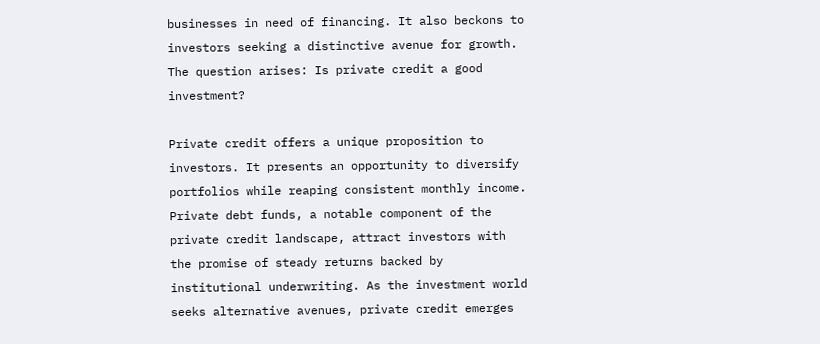businesses in need of financing. It also beckons to investors seeking a distinctive avenue for growth. The question arises: Is private credit a good investment?

Private credit offers a unique proposition to investors. It presents an opportunity to diversify portfolios while reaping consistent monthly income. Private debt funds, a notable component of the private credit landscape, attract investors with the promise of steady returns backed by institutional underwriting. As the investment world seeks alternative avenues, private credit emerges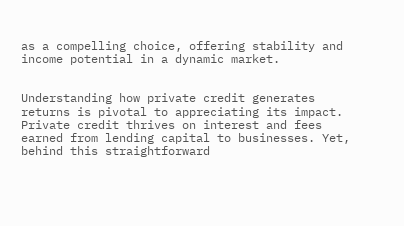as a compelling choice, offering stability and income potential in a dynamic market.


Understanding how private credit generates returns is pivotal to appreciating its impact. Private credit thrives on interest and fees earned from lending capital to businesses. Yet, behind this straightforward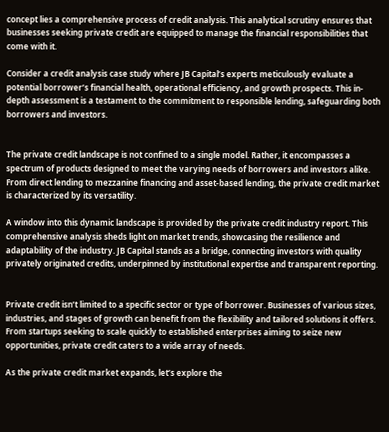concept lies a comprehensive process of credit analysis. This analytical scrutiny ensures that businesses seeking private credit are equipped to manage the financial responsibilities that come with it.

Consider a credit analysis case study where JB Capital’s experts meticulously evaluate a potential borrower’s financial health, operational efficiency, and growth prospects. This in-depth assessment is a testament to the commitment to responsible lending, safeguarding both borrowers and investors.


The private credit landscape is not confined to a single model. Rather, it encompasses a spectrum of products designed to meet the varying needs of borrowers and investors alike. From direct lending to mezzanine financing and asset-based lending, the private credit market is characterized by its versatility.

A window into this dynamic landscape is provided by the private credit industry report. This comprehensive analysis sheds light on market trends, showcasing the resilience and adaptability of the industry. JB Capital stands as a bridge, connecting investors with quality privately originated credits, underpinned by institutional expertise and transparent reporting.


Private credit isn’t limited to a specific sector or type of borrower. Businesses of various sizes, industries, and stages of growth can benefit from the flexibility and tailored solutions it offers. From startups seeking to scale quickly to established enterprises aiming to seize new opportunities, private credit caters to a wide array of needs.

As the private credit market expands, let’s explore the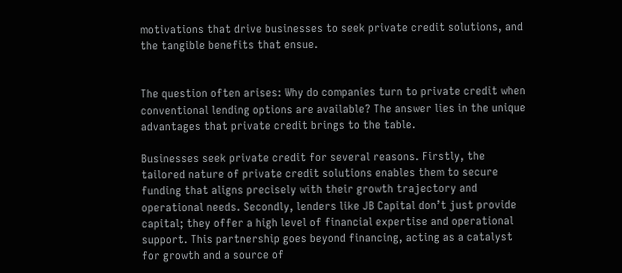motivations that drive businesses to seek private credit solutions, and the tangible benefits that ensue.


The question often arises: Why do companies turn to private credit when conventional lending options are available? The answer lies in the unique advantages that private credit brings to the table.

Businesses seek private credit for several reasons. Firstly, the tailored nature of private credit solutions enables them to secure funding that aligns precisely with their growth trajectory and operational needs. Secondly, lenders like JB Capital don’t just provide capital; they offer a high level of financial expertise and operational support. This partnership goes beyond financing, acting as a catalyst for growth and a source of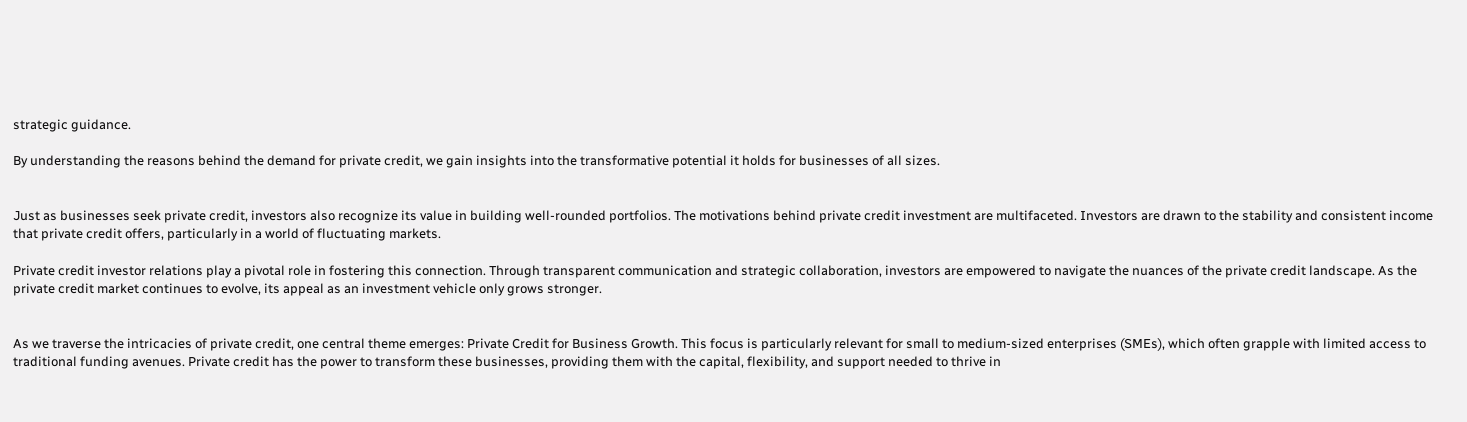strategic guidance.

By understanding the reasons behind the demand for private credit, we gain insights into the transformative potential it holds for businesses of all sizes.


Just as businesses seek private credit, investors also recognize its value in building well-rounded portfolios. The motivations behind private credit investment are multifaceted. Investors are drawn to the stability and consistent income that private credit offers, particularly in a world of fluctuating markets.

Private credit investor relations play a pivotal role in fostering this connection. Through transparent communication and strategic collaboration, investors are empowered to navigate the nuances of the private credit landscape. As the private credit market continues to evolve, its appeal as an investment vehicle only grows stronger.


As we traverse the intricacies of private credit, one central theme emerges: Private Credit for Business Growth. This focus is particularly relevant for small to medium-sized enterprises (SMEs), which often grapple with limited access to traditional funding avenues. Private credit has the power to transform these businesses, providing them with the capital, flexibility, and support needed to thrive in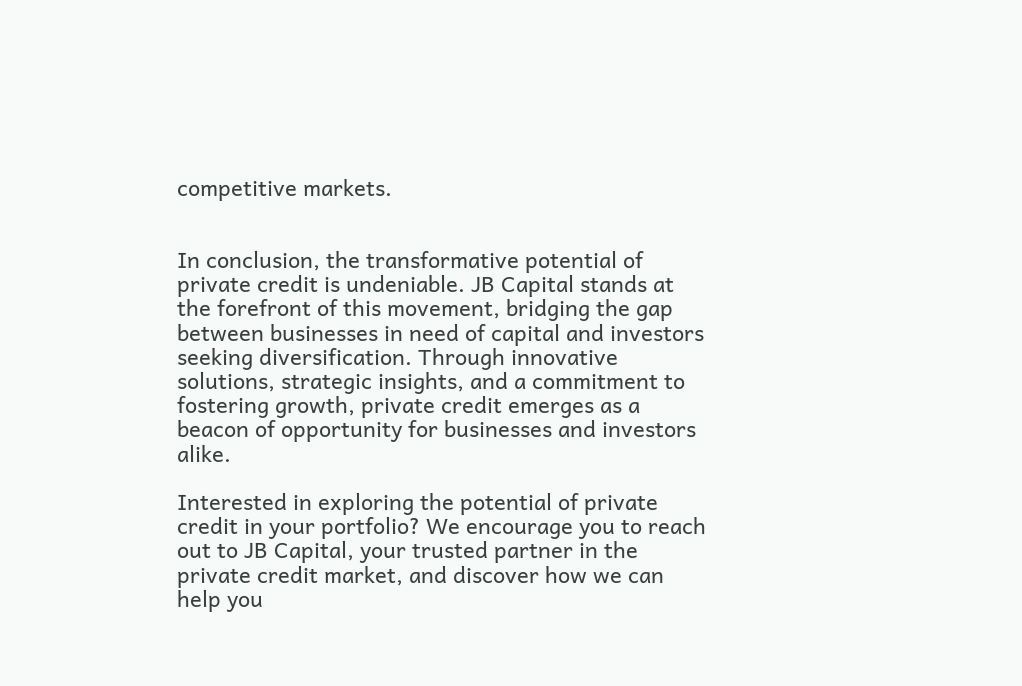competitive markets.


In conclusion, the transformative potential of private credit is undeniable. JB Capital stands at the forefront of this movement, bridging the gap between businesses in need of capital and investors seeking diversification. Through innovative solutions, strategic insights, and a commitment to fostering growth, private credit emerges as a beacon of opportunity for businesses and investors alike.

Interested in exploring the potential of private credit in your portfolio? We encourage you to reach out to JB Capital, your trusted partner in the private credit market, and discover how we can help you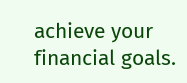achieve your financial goals.